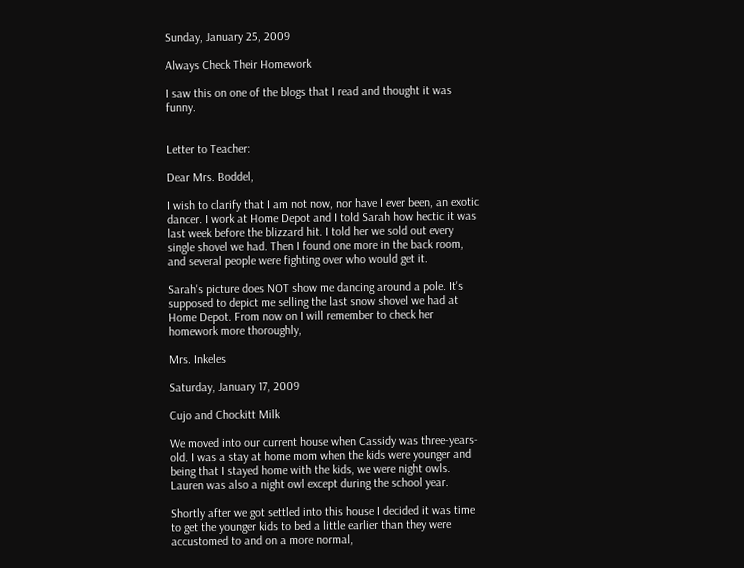Sunday, January 25, 2009

Always Check Their Homework

I saw this on one of the blogs that I read and thought it was funny.


Letter to Teacher:

Dear Mrs. Boddel,

I wish to clarify that I am not now, nor have I ever been, an exotic dancer. I work at Home Depot and I told Sarah how hectic it was last week before the blizzard hit. I told her we sold out every single shovel we had. Then I found one more in the back room, and several people were fighting over who would get it.

Sarah's picture does NOT show me dancing around a pole. It's supposed to depict me selling the last snow shovel we had at Home Depot. From now on I will remember to check her homework more thoroughly,

Mrs. Inkeles

Saturday, January 17, 2009

Cujo and Chockitt Milk

We moved into our current house when Cassidy was three-years-old. I was a stay at home mom when the kids were younger and being that I stayed home with the kids, we were night owls. Lauren was also a night owl except during the school year.

Shortly after we got settled into this house I decided it was time to get the younger kids to bed a little earlier than they were accustomed to and on a more normal,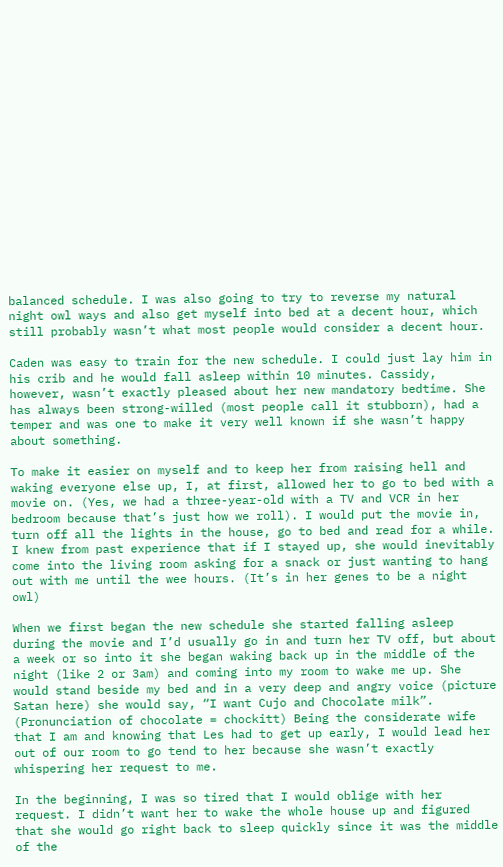balanced schedule. I was also going to try to reverse my natural night owl ways and also get myself into bed at a decent hour, which still probably wasn’t what most people would consider a decent hour.

Caden was easy to train for the new schedule. I could just lay him in his crib and he would fall asleep within 10 minutes. Cassidy, however, wasn’t exactly pleased about her new mandatory bedtime. She has always been strong-willed (most people call it stubborn), had a temper and was one to make it very well known if she wasn’t happy about something.

To make it easier on myself and to keep her from raising hell and waking everyone else up, I, at first, allowed her to go to bed with a movie on. (Yes, we had a three-year-old with a TV and VCR in her bedroom because that’s just how we roll). I would put the movie in, turn off all the lights in the house, go to bed and read for a while. I knew from past experience that if I stayed up, she would inevitably come into the living room asking for a snack or just wanting to hang out with me until the wee hours. (It’s in her genes to be a night owl)

When we first began the new schedule she started falling asleep during the movie and I’d usually go in and turn her TV off, but about a week or so into it she began waking back up in the middle of the night (like 2 or 3am) and coming into my room to wake me up. She would stand beside my bed and in a very deep and angry voice (picture Satan here) she would say, “I want Cujo and Chocolate milk”. (Pronunciation of chocolate = chockitt) Being the considerate wife that I am and knowing that Les had to get up early, I would lead her out of our room to go tend to her because she wasn’t exactly whispering her request to me.

In the beginning, I was so tired that I would oblige with her request. I didn’t want her to wake the whole house up and figured that she would go right back to sleep quickly since it was the middle of the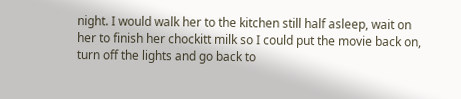night. I would walk her to the kitchen still half asleep, wait on her to finish her chockitt milk so I could put the movie back on, turn off the lights and go back to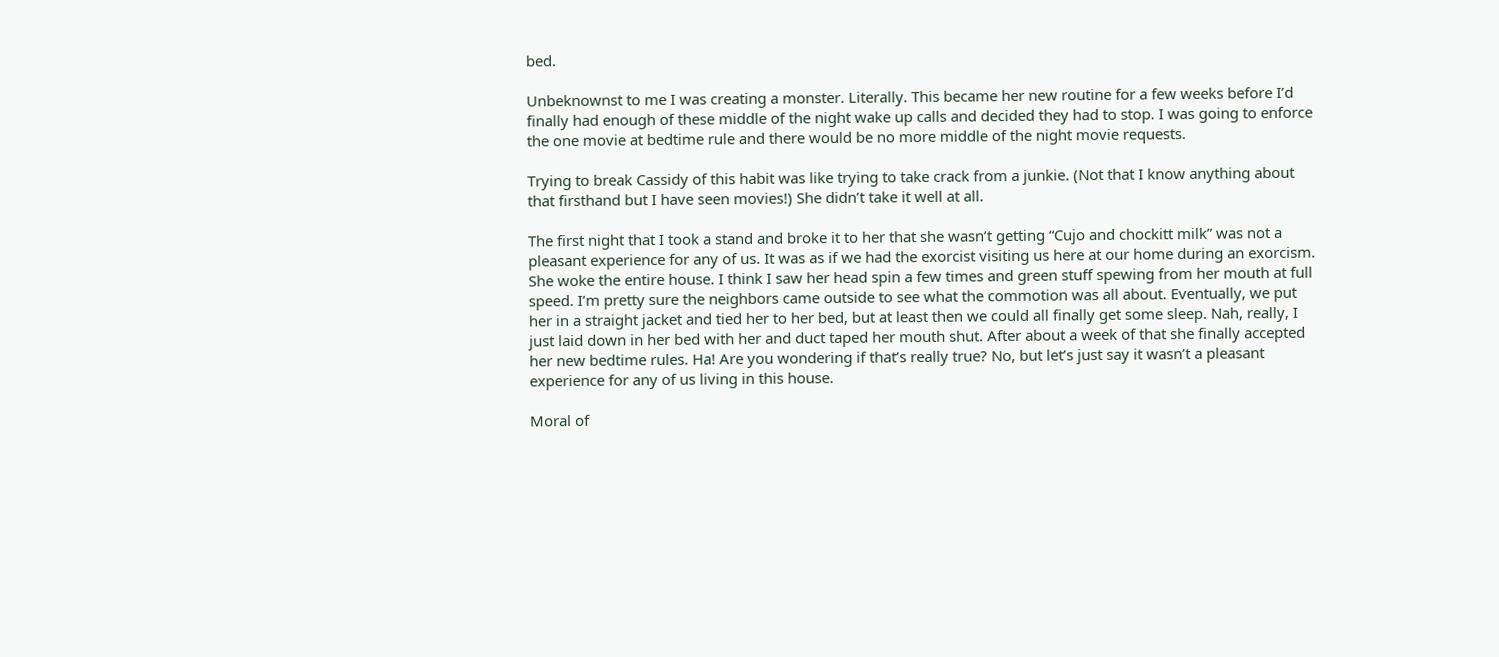bed.

Unbeknownst to me I was creating a monster. Literally. This became her new routine for a few weeks before I’d finally had enough of these middle of the night wake up calls and decided they had to stop. I was going to enforce the one movie at bedtime rule and there would be no more middle of the night movie requests.

Trying to break Cassidy of this habit was like trying to take crack from a junkie. (Not that I know anything about that firsthand but I have seen movies!) She didn’t take it well at all.

The first night that I took a stand and broke it to her that she wasn’t getting “Cujo and chockitt milk” was not a pleasant experience for any of us. It was as if we had the exorcist visiting us here at our home during an exorcism. She woke the entire house. I think I saw her head spin a few times and green stuff spewing from her mouth at full speed. I’m pretty sure the neighbors came outside to see what the commotion was all about. Eventually, we put her in a straight jacket and tied her to her bed, but at least then we could all finally get some sleep. Nah, really, I just laid down in her bed with her and duct taped her mouth shut. After about a week of that she finally accepted her new bedtime rules. Ha! Are you wondering if that’s really true? No, but let’s just say it wasn’t a pleasant experience for any of us living in this house.

Moral of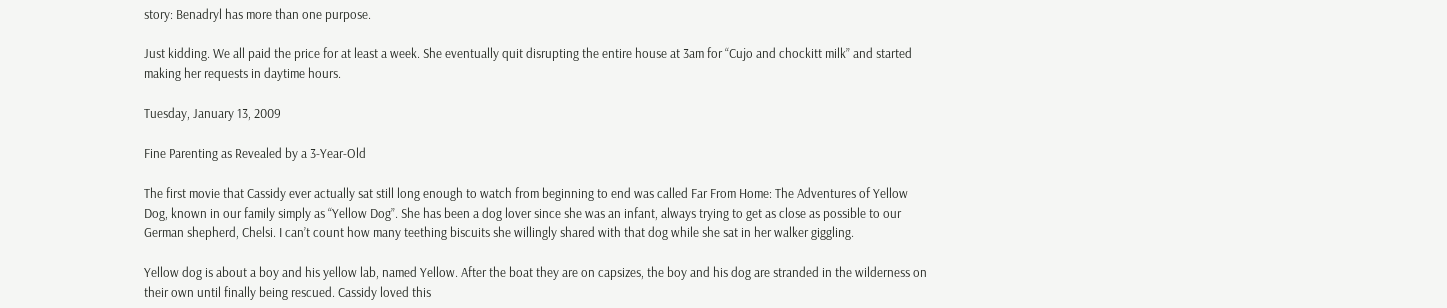story: Benadryl has more than one purpose.

Just kidding. We all paid the price for at least a week. She eventually quit disrupting the entire house at 3am for “Cujo and chockitt milk” and started making her requests in daytime hours.

Tuesday, January 13, 2009

Fine Parenting as Revealed by a 3-Year-Old

The first movie that Cassidy ever actually sat still long enough to watch from beginning to end was called Far From Home: The Adventures of Yellow Dog, known in our family simply as “Yellow Dog”. She has been a dog lover since she was an infant, always trying to get as close as possible to our German shepherd, Chelsi. I can’t count how many teething biscuits she willingly shared with that dog while she sat in her walker giggling.

Yellow dog is about a boy and his yellow lab, named Yellow. After the boat they are on capsizes, the boy and his dog are stranded in the wilderness on their own until finally being rescued. Cassidy loved this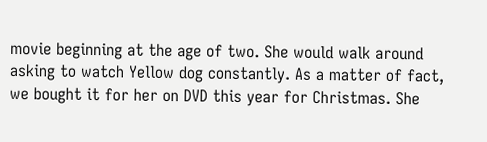movie beginning at the age of two. She would walk around asking to watch Yellow dog constantly. As a matter of fact, we bought it for her on DVD this year for Christmas. She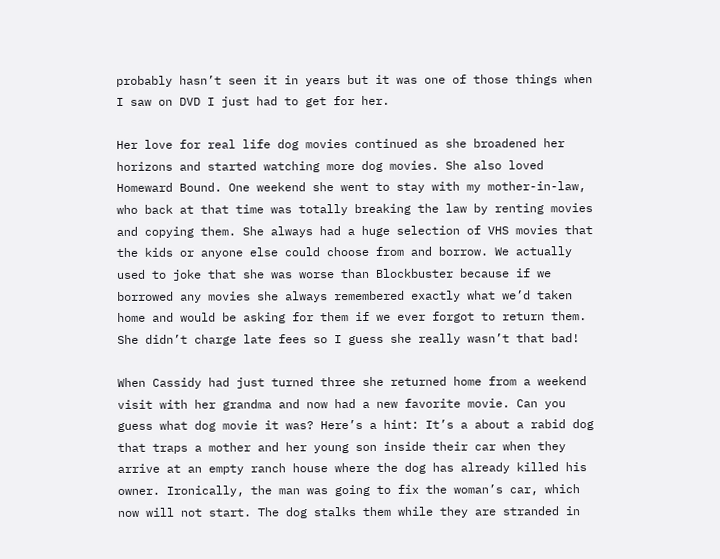probably hasn’t seen it in years but it was one of those things when I saw on DVD I just had to get for her.

Her love for real life dog movies continued as she broadened her horizons and started watching more dog movies. She also loved Homeward Bound. One weekend she went to stay with my mother-in-law, who back at that time was totally breaking the law by renting movies and copying them. She always had a huge selection of VHS movies that the kids or anyone else could choose from and borrow. We actually used to joke that she was worse than Blockbuster because if we borrowed any movies she always remembered exactly what we’d taken home and would be asking for them if we ever forgot to return them. She didn’t charge late fees so I guess she really wasn’t that bad!

When Cassidy had just turned three she returned home from a weekend visit with her grandma and now had a new favorite movie. Can you guess what dog movie it was? Here’s a hint: It’s a about a rabid dog that traps a mother and her young son inside their car when they arrive at an empty ranch house where the dog has already killed his owner. Ironically, the man was going to fix the woman’s car, which now will not start. The dog stalks them while they are stranded in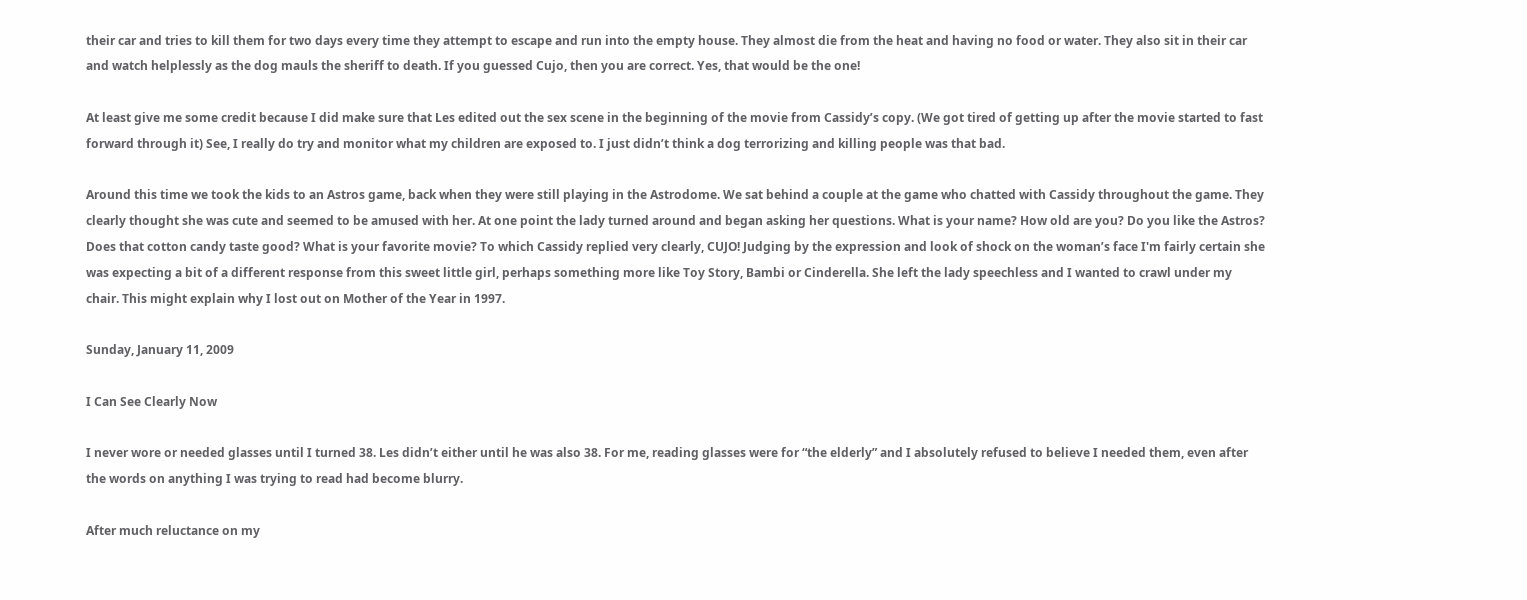their car and tries to kill them for two days every time they attempt to escape and run into the empty house. They almost die from the heat and having no food or water. They also sit in their car and watch helplessly as the dog mauls the sheriff to death. If you guessed Cujo, then you are correct. Yes, that would be the one!

At least give me some credit because I did make sure that Les edited out the sex scene in the beginning of the movie from Cassidy’s copy. (We got tired of getting up after the movie started to fast forward through it) See, I really do try and monitor what my children are exposed to. I just didn’t think a dog terrorizing and killing people was that bad.

Around this time we took the kids to an Astros game, back when they were still playing in the Astrodome. We sat behind a couple at the game who chatted with Cassidy throughout the game. They clearly thought she was cute and seemed to be amused with her. At one point the lady turned around and began asking her questions. What is your name? How old are you? Do you like the Astros? Does that cotton candy taste good? What is your favorite movie? To which Cassidy replied very clearly, CUJO! Judging by the expression and look of shock on the woman’s face I'm fairly certain she was expecting a bit of a different response from this sweet little girl, perhaps something more like Toy Story, Bambi or Cinderella. She left the lady speechless and I wanted to crawl under my chair. This might explain why I lost out on Mother of the Year in 1997.

Sunday, January 11, 2009

I Can See Clearly Now

I never wore or needed glasses until I turned 38. Les didn’t either until he was also 38. For me, reading glasses were for “the elderly” and I absolutely refused to believe I needed them, even after the words on anything I was trying to read had become blurry.

After much reluctance on my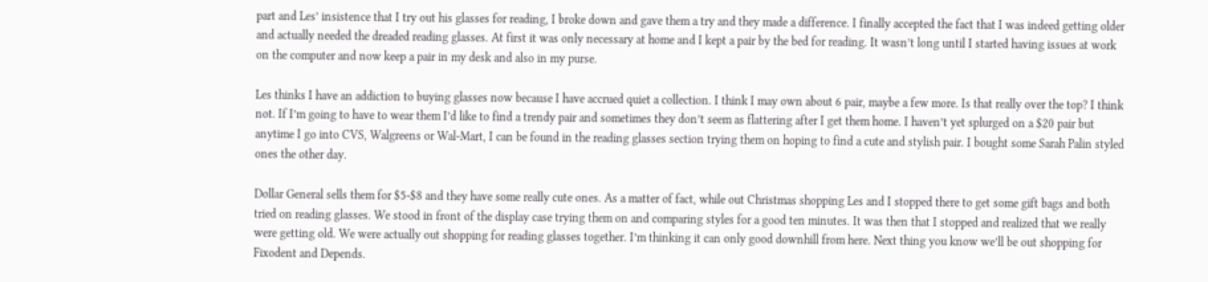part and Les’ insistence that I try out his glasses for reading, I broke down and gave them a try and they made a difference. I finally accepted the fact that I was indeed getting older and actually needed the dreaded reading glasses. At first it was only necessary at home and I kept a pair by the bed for reading. It wasn’t long until I started having issues at work on the computer and now keep a pair in my desk and also in my purse.

Les thinks I have an addiction to buying glasses now because I have accrued quiet a collection. I think I may own about 6 pair, maybe a few more. Is that really over the top? I think not. If I’m going to have to wear them I’d like to find a trendy pair and sometimes they don’t seem as flattering after I get them home. I haven’t yet splurged on a $20 pair but anytime I go into CVS, Walgreens or Wal-Mart, I can be found in the reading glasses section trying them on hoping to find a cute and stylish pair. I bought some Sarah Palin styled ones the other day.

Dollar General sells them for $5-$8 and they have some really cute ones. As a matter of fact, while out Christmas shopping Les and I stopped there to get some gift bags and both tried on reading glasses. We stood in front of the display case trying them on and comparing styles for a good ten minutes. It was then that I stopped and realized that we really were getting old. We were actually out shopping for reading glasses together. I’m thinking it can only good downhill from here. Next thing you know we’ll be out shopping for Fixodent and Depends.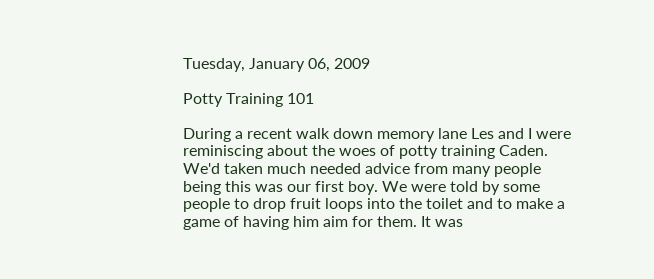Tuesday, January 06, 2009

Potty Training 101

During a recent walk down memory lane Les and I were reminiscing about the woes of potty training Caden. We'd taken much needed advice from many people being this was our first boy. We were told by some people to drop fruit loops into the toilet and to make a game of having him aim for them. It was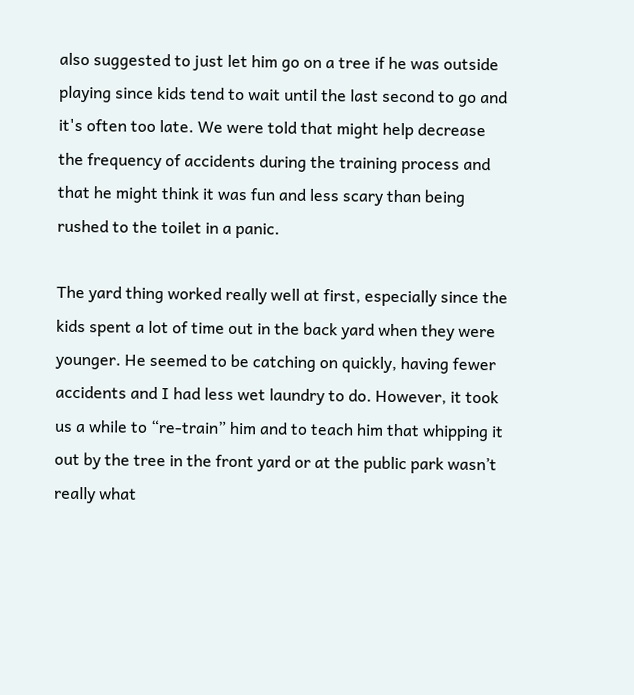also suggested to just let him go on a tree if he was outside playing since kids tend to wait until the last second to go and it's often too late. We were told that might help decrease the frequency of accidents during the training process and that he might think it was fun and less scary than being rushed to the toilet in a panic.

The yard thing worked really well at first, especially since the kids spent a lot of time out in the back yard when they were younger. He seemed to be catching on quickly, having fewer accidents and I had less wet laundry to do. However, it took us a while to “re-train” him and to teach him that whipping it out by the tree in the front yard or at the public park wasn’t really what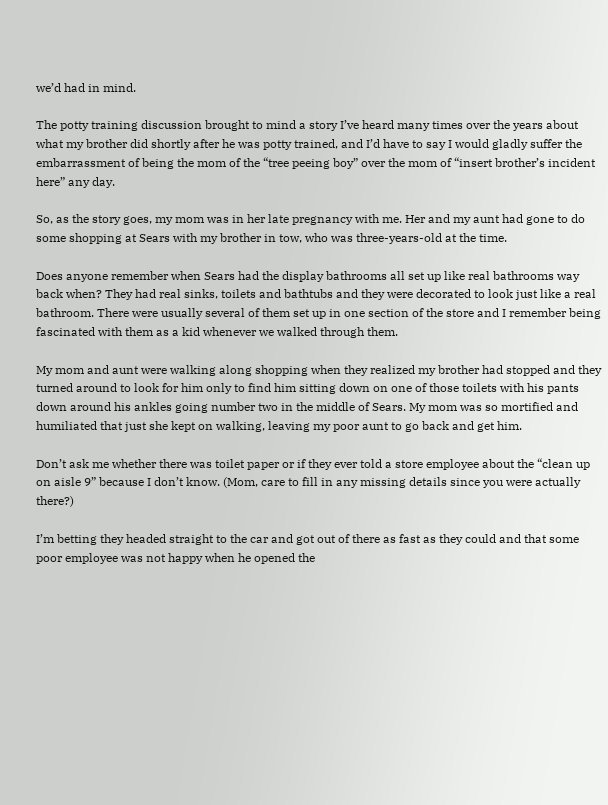we’d had in mind.

The potty training discussion brought to mind a story I’ve heard many times over the years about what my brother did shortly after he was potty trained, and I’d have to say I would gladly suffer the embarrassment of being the mom of the “tree peeing boy” over the mom of “insert brother’s incident here” any day.

So, as the story goes, my mom was in her late pregnancy with me. Her and my aunt had gone to do some shopping at Sears with my brother in tow, who was three-years-old at the time.

Does anyone remember when Sears had the display bathrooms all set up like real bathrooms way back when? They had real sinks, toilets and bathtubs and they were decorated to look just like a real bathroom. There were usually several of them set up in one section of the store and I remember being fascinated with them as a kid whenever we walked through them.

My mom and aunt were walking along shopping when they realized my brother had stopped and they turned around to look for him only to find him sitting down on one of those toilets with his pants down around his ankles going number two in the middle of Sears. My mom was so mortified and humiliated that just she kept on walking, leaving my poor aunt to go back and get him.

Don’t ask me whether there was toilet paper or if they ever told a store employee about the “clean up on aisle 9” because I don’t know. (Mom, care to fill in any missing details since you were actually there?)

I’m betting they headed straight to the car and got out of there as fast as they could and that some poor employee was not happy when he opened the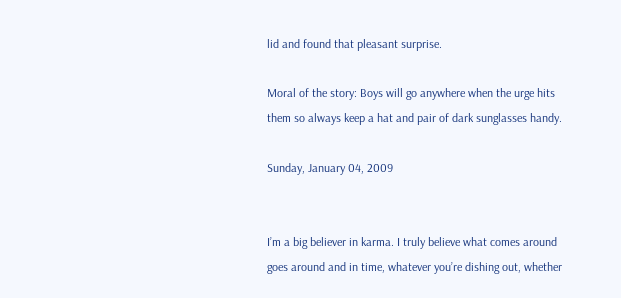lid and found that pleasant surprise.

Moral of the story: Boys will go anywhere when the urge hits them so always keep a hat and pair of dark sunglasses handy.

Sunday, January 04, 2009


I’m a big believer in karma. I truly believe what comes around goes around and in time, whatever you’re dishing out, whether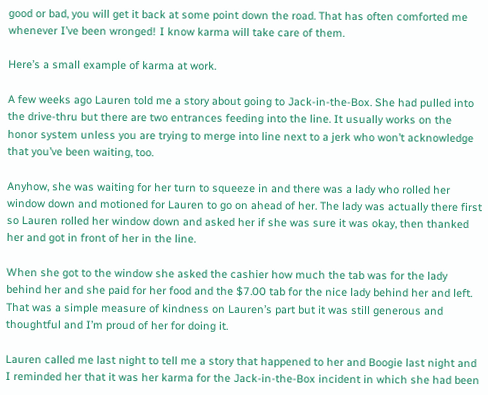good or bad, you will get it back at some point down the road. That has often comforted me whenever I’ve been wronged! I know karma will take care of them.

Here’s a small example of karma at work.

A few weeks ago Lauren told me a story about going to Jack-in-the-Box. She had pulled into the drive-thru but there are two entrances feeding into the line. It usually works on the honor system unless you are trying to merge into line next to a jerk who won’t acknowledge that you’ve been waiting, too.

Anyhow, she was waiting for her turn to squeeze in and there was a lady who rolled her window down and motioned for Lauren to go on ahead of her. The lady was actually there first so Lauren rolled her window down and asked her if she was sure it was okay, then thanked her and got in front of her in the line.

When she got to the window she asked the cashier how much the tab was for the lady behind her and she paid for her food and the $7.00 tab for the nice lady behind her and left. That was a simple measure of kindness on Lauren’s part but it was still generous and thoughtful and I’m proud of her for doing it.

Lauren called me last night to tell me a story that happened to her and Boogie last night and I reminded her that it was her karma for the Jack-in-the-Box incident in which she had been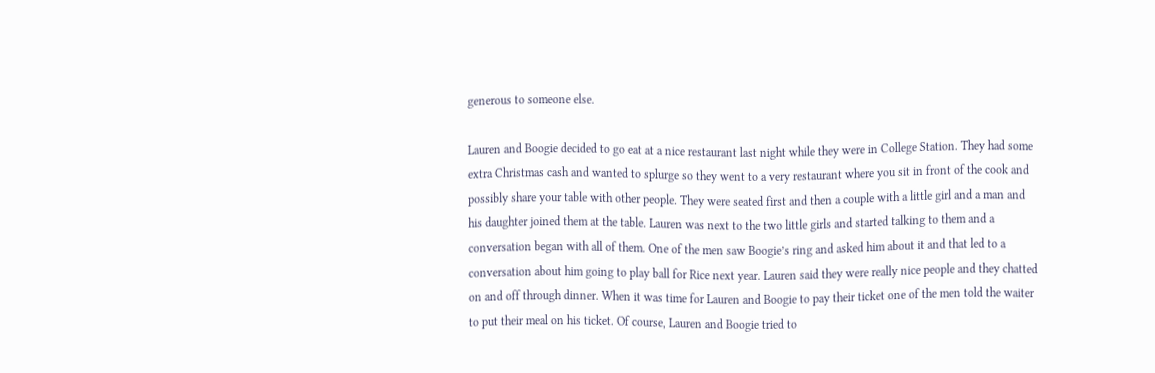generous to someone else.

Lauren and Boogie decided to go eat at a nice restaurant last night while they were in College Station. They had some extra Christmas cash and wanted to splurge so they went to a very restaurant where you sit in front of the cook and possibly share your table with other people. They were seated first and then a couple with a little girl and a man and his daughter joined them at the table. Lauren was next to the two little girls and started talking to them and a conversation began with all of them. One of the men saw Boogie’s ring and asked him about it and that led to a conversation about him going to play ball for Rice next year. Lauren said they were really nice people and they chatted on and off through dinner. When it was time for Lauren and Boogie to pay their ticket one of the men told the waiter to put their meal on his ticket. Of course, Lauren and Boogie tried to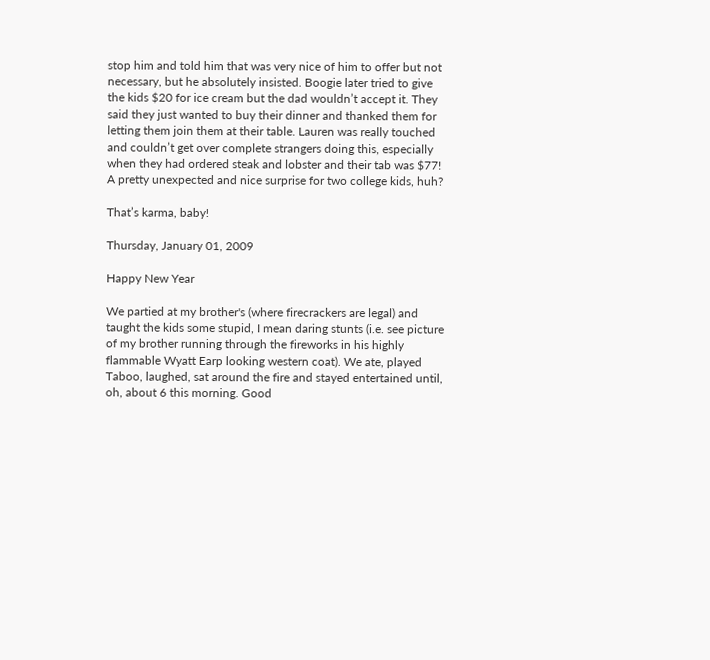stop him and told him that was very nice of him to offer but not necessary, but he absolutely insisted. Boogie later tried to give the kids $20 for ice cream but the dad wouldn’t accept it. They said they just wanted to buy their dinner and thanked them for letting them join them at their table. Lauren was really touched and couldn’t get over complete strangers doing this, especially when they had ordered steak and lobster and their tab was $77! A pretty unexpected and nice surprise for two college kids, huh?

That’s karma, baby!

Thursday, January 01, 2009

Happy New Year

We partied at my brother's (where firecrackers are legal) and taught the kids some stupid, I mean daring stunts (i.e. see picture of my brother running through the fireworks in his highly flammable Wyatt Earp looking western coat). We ate, played Taboo, laughed, sat around the fire and stayed entertained until, oh, about 6 this morning. Good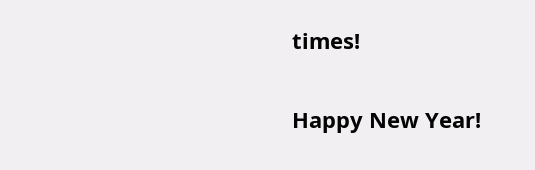times!

Happy New Year!